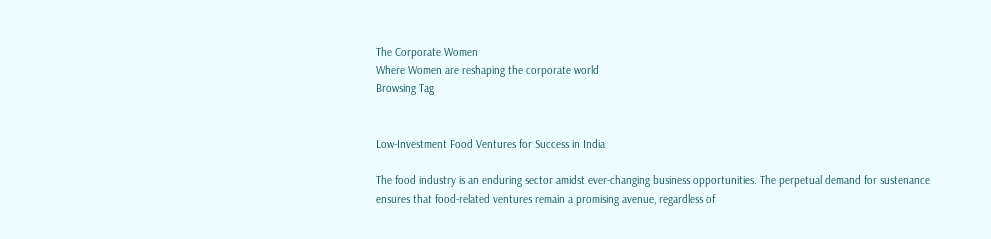The Corporate Women
Where Women are reshaping the corporate world
Browsing Tag


Low-Investment Food Ventures for Success in India

The food industry is an enduring sector amidst ever-changing business opportunities. The perpetual demand for sustenance ensures that food-related ventures remain a promising avenue, regardless of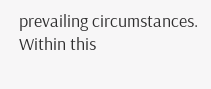prevailing circumstances. Within this